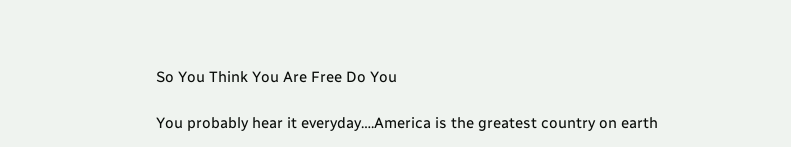So You Think You Are Free Do You

You probably hear it everyday….America is the greatest country on earth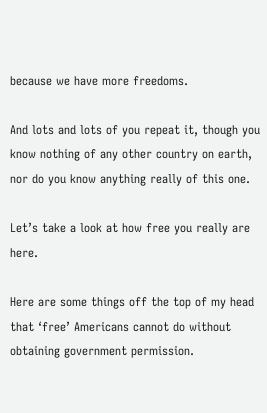because we have more freedoms.

And lots and lots of you repeat it, though you know nothing of any other country on earth, nor do you know anything really of this one.

Let’s take a look at how free you really are here.

Here are some things off the top of my head that ‘free’ Americans cannot do without obtaining government permission.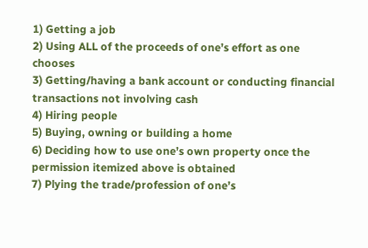1) Getting a job
2) Using ALL of the proceeds of one’s effort as one chooses
3) Getting/having a bank account or conducting financial transactions not involving cash
4) Hiring people
5) Buying, owning or building a home
6) Deciding how to use one’s own property once the permission itemized above is obtained
7) Plying the trade/profession of one’s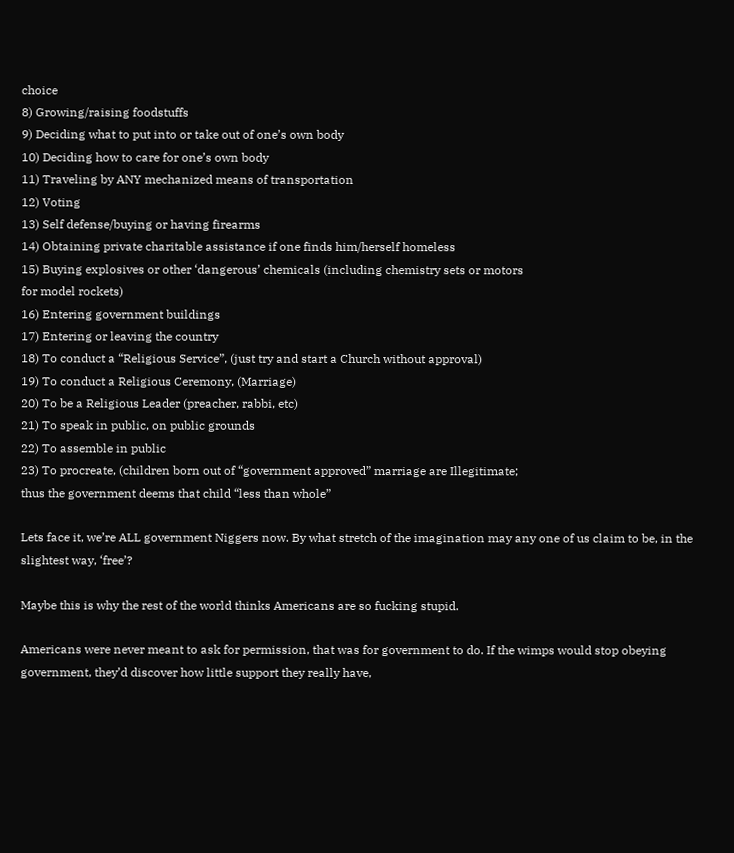choice
8) Growing/raising foodstuffs
9) Deciding what to put into or take out of one’s own body
10) Deciding how to care for one’s own body
11) Traveling by ANY mechanized means of transportation
12) Voting
13) Self defense/buying or having firearms
14) Obtaining private charitable assistance if one finds him/herself homeless
15) Buying explosives or other ‘dangerous’ chemicals (including chemistry sets or motors
for model rockets)
16) Entering government buildings
17) Entering or leaving the country
18) To conduct a “Religious Service”, (just try and start a Church without approval)
19) To conduct a Religious Ceremony, (Marriage)
20) To be a Religious Leader (preacher, rabbi, etc)
21) To speak in public, on public grounds
22) To assemble in public
23) To procreate, (children born out of “government approved” marriage are Illegitimate;
thus the government deems that child “less than whole”

Lets face it, we’re ALL government Niggers now. By what stretch of the imagination may any one of us claim to be, in the slightest way, ‘free’?

Maybe this is why the rest of the world thinks Americans are so fucking stupid.

Americans were never meant to ask for permission, that was for government to do. If the wimps would stop obeying government, they’d discover how little support they really have,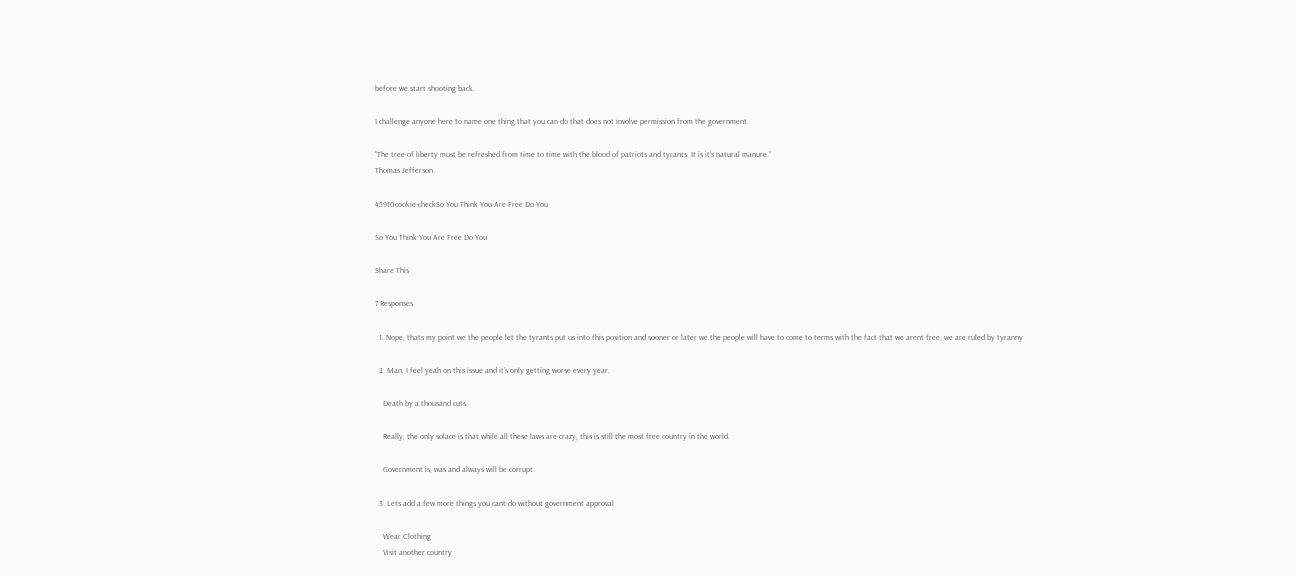before we start shooting back.

I challenge anyone here to name one thing that you can do that does not involve permission from the government.

“The tree of liberty must be refreshed from time to time with the blood of patriots and tyrants. It is it’s natural manure.”
Thomas Jefferson

45910cookie-checkSo You Think You Are Free Do You

So You Think You Are Free Do You

Share This

7 Responses

  1. Nope, thats my point we the people let the tyrants put us into this position and sooner or later we the people will have to come to terms with the fact that we arent free, we are ruled by tyranny

  2. Man, I feel yeah on this issue and it’s only getting worse every year.

    Death by a thousand cuts.

    Really, the only solace is that while all these laws are crazy, this is still the most free country in the world.

    Government is, was and always will be corrupt.

  3. Lets add a few more things you cant do without government approval

    Wear Clothing
    Visit another country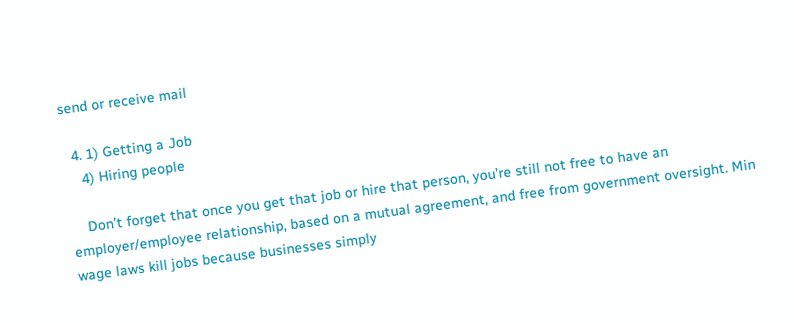send or receive mail

  4. 1) Getting a Job
    4) Hiring people

    Don’t forget that once you get that job or hire that person, you’re still not free to have an employer/employee relationship, based on a mutual agreement, and free from government oversight. Min wage laws kill jobs because businesses simply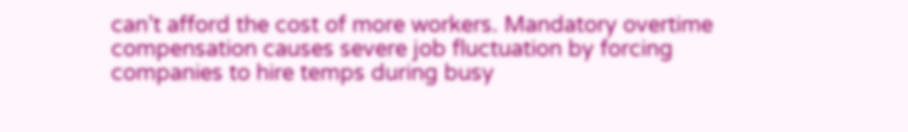can’t afford the cost of more workers. Mandatory overtime compensation causes severe job fluctuation by forcing companies to hire temps during busy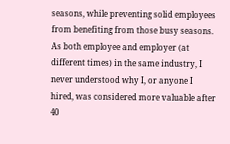seasons, while preventing solid employees from benefiting from those busy seasons. As both employee and employer (at different times) in the same industry, I never understood why I, or anyone I hired, was considered more valuable after 40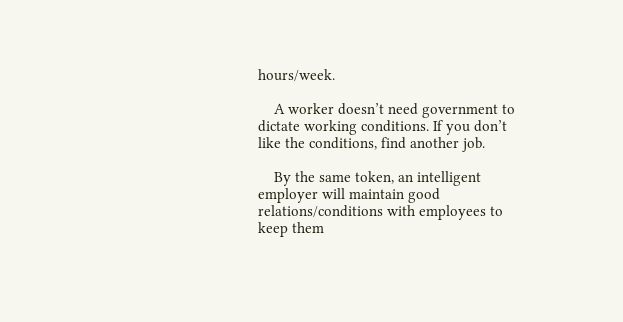hours/week.

    A worker doesn’t need government to dictate working conditions. If you don’t like the conditions, find another job.

    By the same token, an intelligent employer will maintain good relations/conditions with employees to keep them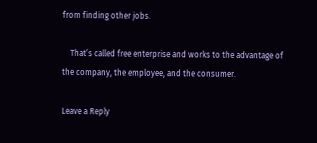from finding other jobs.

    That’s called free enterprise and works to the advantage of the company, the employee, and the consumer.

Leave a Reply